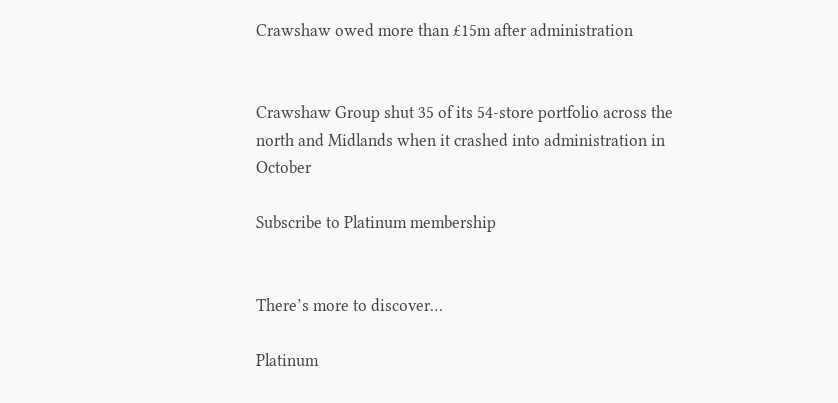Crawshaw owed more than £15m after administration


Crawshaw Group shut 35 of its 54-store portfolio across the north and Midlands when it crashed into administration in October

Subscribe to Platinum membership


There’s more to discover…

Platinum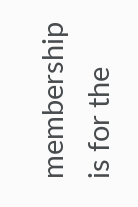membership is for the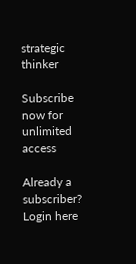strategic thinker

Subscribe now for unlimited access

Already a subscriber? Login here